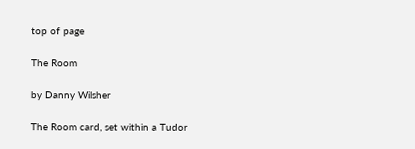top of page

The Room

by Danny Wilsher

The Room card, set within a Tudor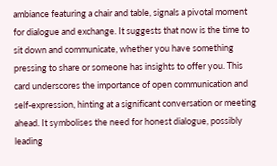ambiance featuring a chair and table, signals a pivotal moment for dialogue and exchange. It suggests that now is the time to sit down and communicate, whether you have something pressing to share or someone has insights to offer you. This card underscores the importance of open communication and self-expression, hinting at a significant conversation or meeting ahead. It symbolises the need for honest dialogue, possibly leading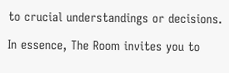to crucial understandings or decisions.

In essence, The Room invites you to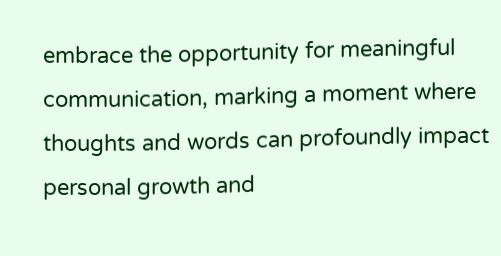embrace the opportunity for meaningful communication, marking a moment where thoughts and words can profoundly impact personal growth and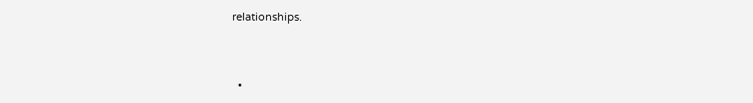relationships.



  •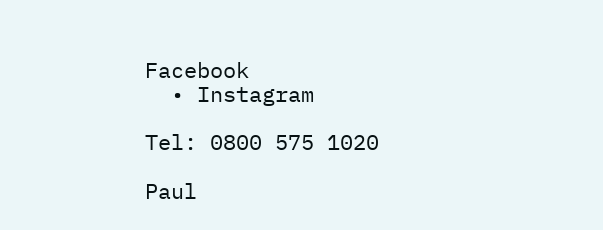Facebook
  • Instagram

Tel: 0800 575 1020

Paul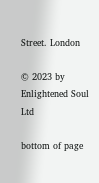Street. London

© 2023 by Enlightened Soul Ltd

bottom of page